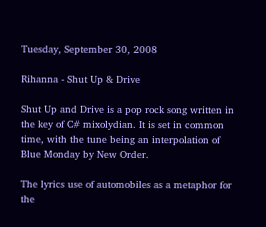Tuesday, September 30, 2008

Rihanna - Shut Up & Drive

Shut Up and Drive is a pop rock song written in the key of C# mixolydian. It is set in common time, with the tune being an interpolation of Blue Monday by New Order.

The lyrics use of automobiles as a metaphor for the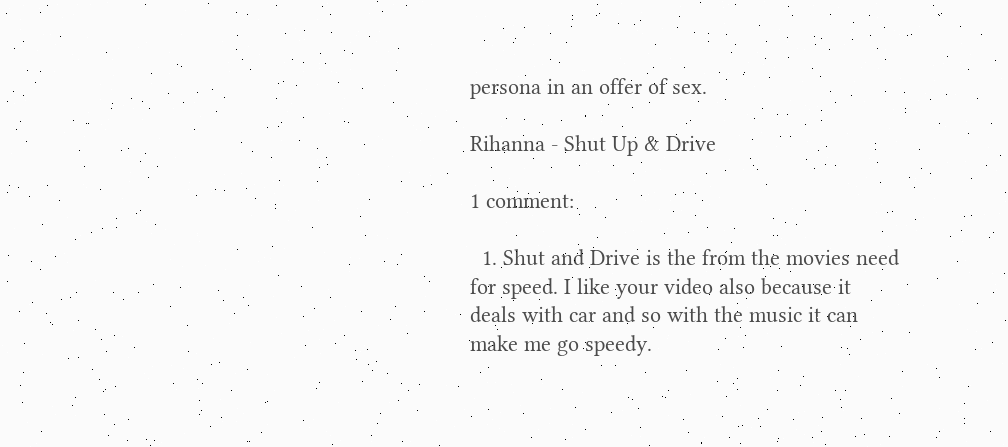persona in an offer of sex.

Rihanna - Shut Up & Drive

1 comment:

  1. Shut and Drive is the from the movies need for speed. I like your video also because it deals with car and so with the music it can make me go speedy.